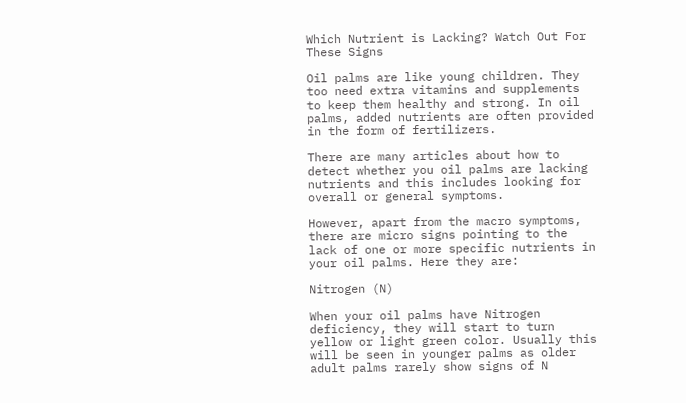Which Nutrient is Lacking? Watch Out For These Signs

Oil palms are like young children. They too need extra vitamins and supplements to keep them healthy and strong. In oil palms, added nutrients are often provided in the form of fertilizers.

There are many articles about how to detect whether you oil palms are lacking nutrients and this includes looking for overall or general symptoms.

However, apart from the macro symptoms, there are micro signs pointing to the lack of one or more specific nutrients in your oil palms. Here they are:

Nitrogen (N)

When your oil palms have Nitrogen deficiency, they will start to turn yellow or light green color. Usually this will be seen in younger palms as older adult palms rarely show signs of N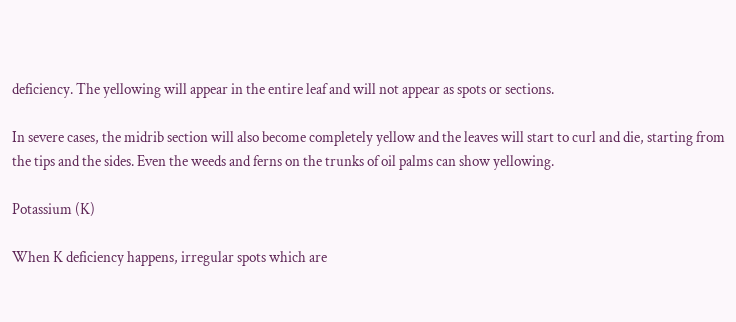deficiency. The yellowing will appear in the entire leaf and will not appear as spots or sections.

In severe cases, the midrib section will also become completely yellow and the leaves will start to curl and die, starting from the tips and the sides. Even the weeds and ferns on the trunks of oil palms can show yellowing.

Potassium (K)

When K deficiency happens, irregular spots which are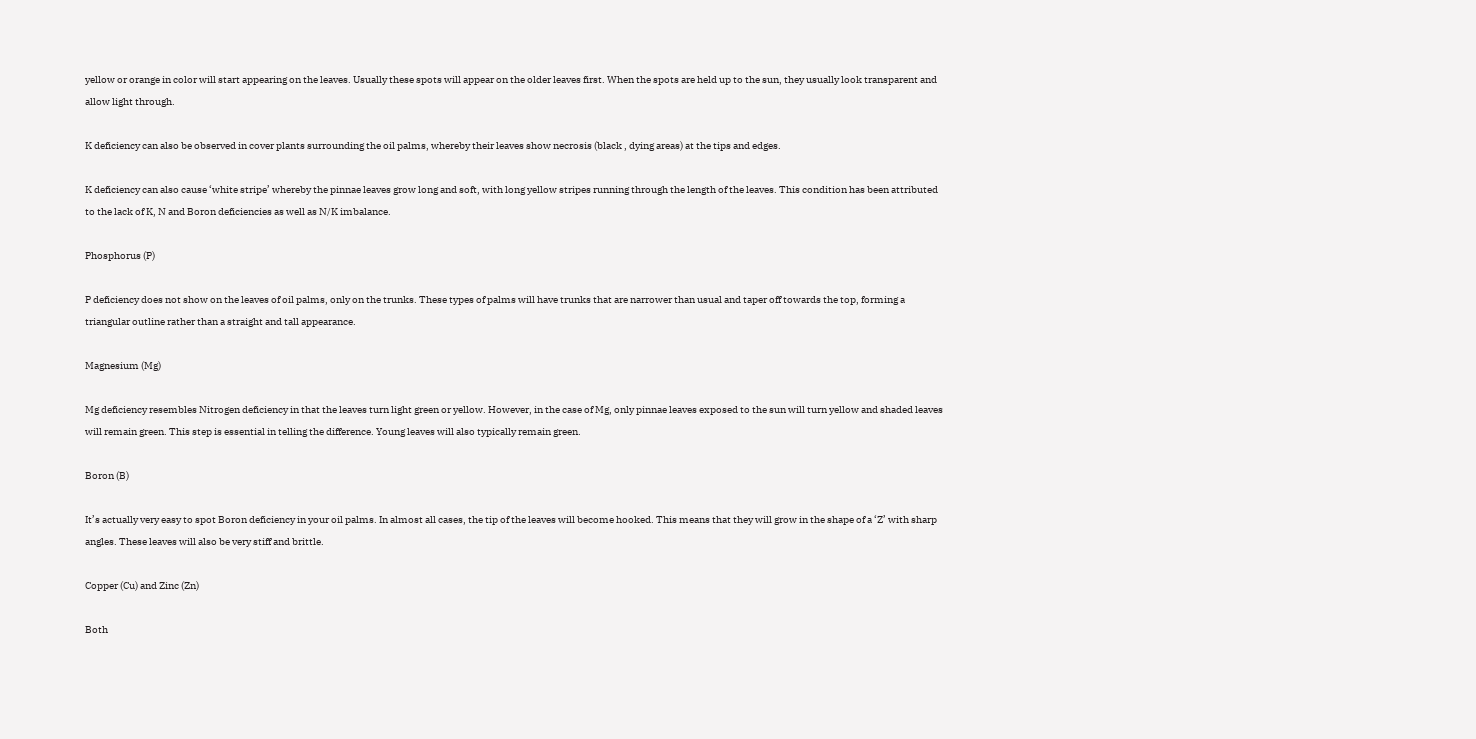yellow or orange in color will start appearing on the leaves. Usually these spots will appear on the older leaves first. When the spots are held up to the sun, they usually look transparent and allow light through.

K deficiency can also be observed in cover plants surrounding the oil palms, whereby their leaves show necrosis (black , dying areas) at the tips and edges.

K deficiency can also cause ‘white stripe’ whereby the pinnae leaves grow long and soft, with long yellow stripes running through the length of the leaves. This condition has been attributed to the lack of K, N and Boron deficiencies as well as N/K imbalance.

Phosphorus (P)

P deficiency does not show on the leaves of oil palms, only on the trunks. These types of palms will have trunks that are narrower than usual and taper off towards the top, forming a triangular outline rather than a straight and tall appearance.

Magnesium (Mg)

Mg deficiency resembles Nitrogen deficiency in that the leaves turn light green or yellow. However, in the case of Mg, only pinnae leaves exposed to the sun will turn yellow and shaded leaves will remain green. This step is essential in telling the difference. Young leaves will also typically remain green.

Boron (B)

It’s actually very easy to spot Boron deficiency in your oil palms. In almost all cases, the tip of the leaves will become hooked. This means that they will grow in the shape of a ‘Z’ with sharp angles. These leaves will also be very stiff and brittle.

Copper (Cu) and Zinc (Zn)

Both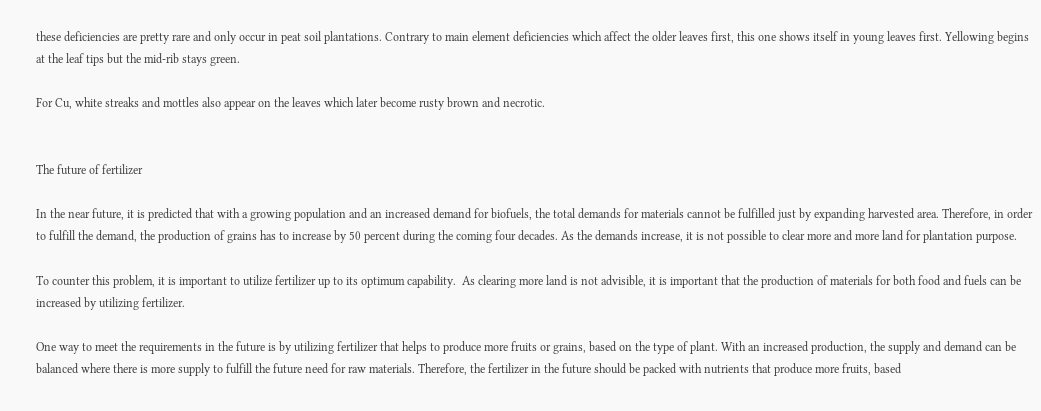these deficiencies are pretty rare and only occur in peat soil plantations. Contrary to main element deficiencies which affect the older leaves first, this one shows itself in young leaves first. Yellowing begins at the leaf tips but the mid-rib stays green.

For Cu, white streaks and mottles also appear on the leaves which later become rusty brown and necrotic.


The future of fertilizer

In the near future, it is predicted that with a growing population and an increased demand for biofuels, the total demands for materials cannot be fulfilled just by expanding harvested area. Therefore, in order to fulfill the demand, the production of grains has to increase by 50 percent during the coming four decades. As the demands increase, it is not possible to clear more and more land for plantation purpose.

To counter this problem, it is important to utilize fertilizer up to its optimum capability.  As clearing more land is not advisible, it is important that the production of materials for both food and fuels can be increased by utilizing fertilizer.

One way to meet the requirements in the future is by utilizing fertilizer that helps to produce more fruits or grains, based on the type of plant. With an increased production, the supply and demand can be balanced where there is more supply to fulfill the future need for raw materials. Therefore, the fertilizer in the future should be packed with nutrients that produce more fruits, based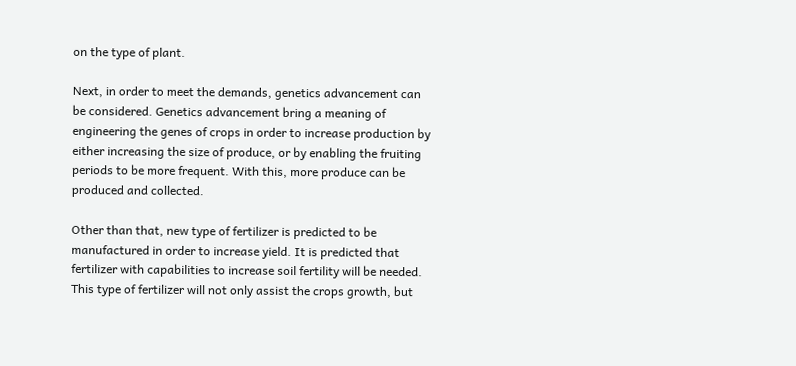on the type of plant.

Next, in order to meet the demands, genetics advancement can be considered. Genetics advancement bring a meaning of engineering the genes of crops in order to increase production by either increasing the size of produce, or by enabling the fruiting periods to be more frequent. With this, more produce can be produced and collected.

Other than that, new type of fertilizer is predicted to be manufactured in order to increase yield. It is predicted that fertilizer with capabilities to increase soil fertility will be needed. This type of fertilizer will not only assist the crops growth, but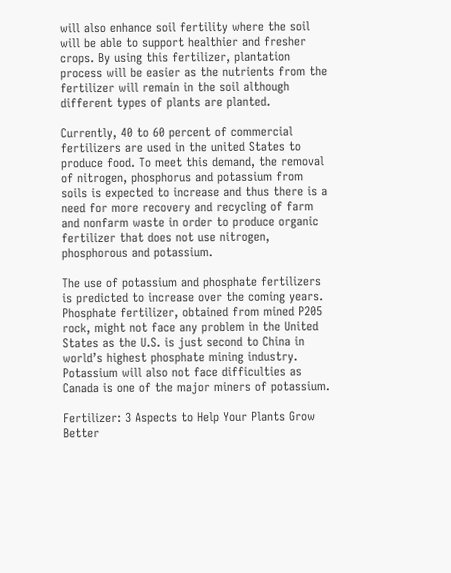will also enhance soil fertility where the soil will be able to support healthier and fresher crops. By using this fertilizer, plantation process will be easier as the nutrients from the fertilizer will remain in the soil although different types of plants are planted.

Currently, 40 to 60 percent of commercial fertilizers are used in the united States to produce food. To meet this demand, the removal of nitrogen, phosphorus and potassium from soils is expected to increase and thus there is a need for more recovery and recycling of farm and nonfarm waste in order to produce organic fertilizer that does not use nitrogen, phosphorous and potassium.

The use of potassium and phosphate fertilizers is predicted to increase over the coming years. Phosphate fertilizer, obtained from mined P205 rock, might not face any problem in the United States as the U.S. is just second to China in world’s highest phosphate mining industry. Potassium will also not face difficulties as Canada is one of the major miners of potassium.

Fertilizer: 3 Aspects to Help Your Plants Grow Better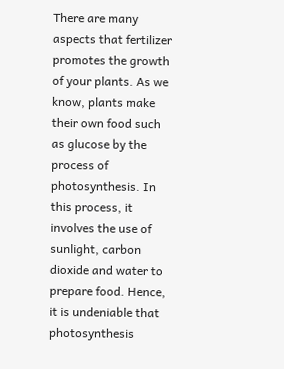There are many aspects that fertilizer promotes the growth of your plants. As we know, plants make their own food such as glucose by the process of photosynthesis. In this process, it involves the use of sunlight, carbon dioxide and water to prepare food. Hence, it is undeniable that photosynthesis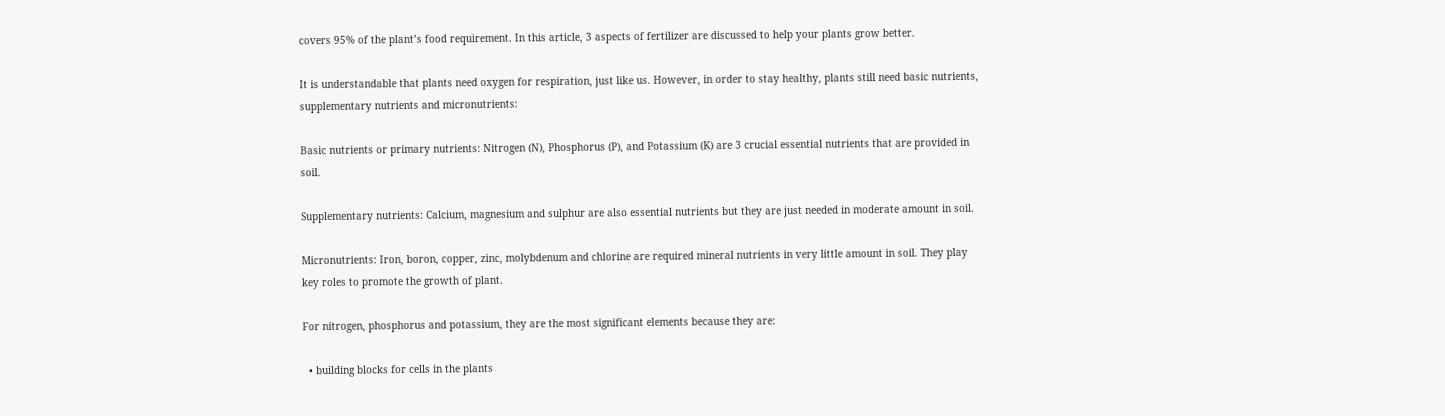covers 95% of the plant’s food requirement. In this article, 3 aspects of fertilizer are discussed to help your plants grow better.

It is understandable that plants need oxygen for respiration, just like us. However, in order to stay healthy, plants still need basic nutrients, supplementary nutrients and micronutrients:

Basic nutrients or primary nutrients: Nitrogen (N), Phosphorus (P), and Potassium (K) are 3 crucial essential nutrients that are provided in soil.

Supplementary nutrients: Calcium, magnesium and sulphur are also essential nutrients but they are just needed in moderate amount in soil.

Micronutrients: Iron, boron, copper, zinc, molybdenum and chlorine are required mineral nutrients in very little amount in soil. They play key roles to promote the growth of plant.

For nitrogen, phosphorus and potassium, they are the most significant elements because they are:

  • building blocks for cells in the plants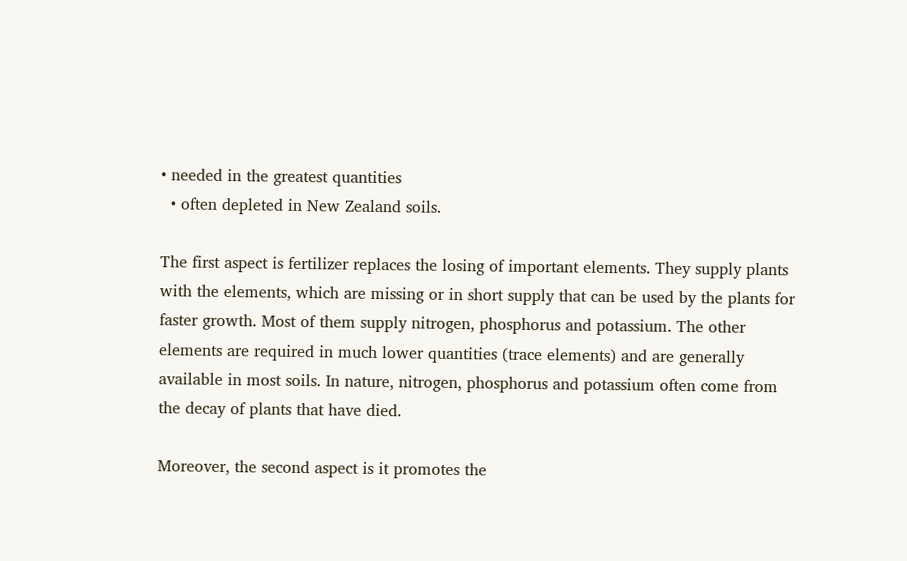• needed in the greatest quantities
  • often depleted in New Zealand soils.

The first aspect is fertilizer replaces the losing of important elements. They supply plants with the elements, which are missing or in short supply that can be used by the plants for faster growth. Most of them supply nitrogen, phosphorus and potassium. The other elements are required in much lower quantities (trace elements) and are generally available in most soils. In nature, nitrogen, phosphorus and potassium often come from the decay of plants that have died.

Moreover, the second aspect is it promotes the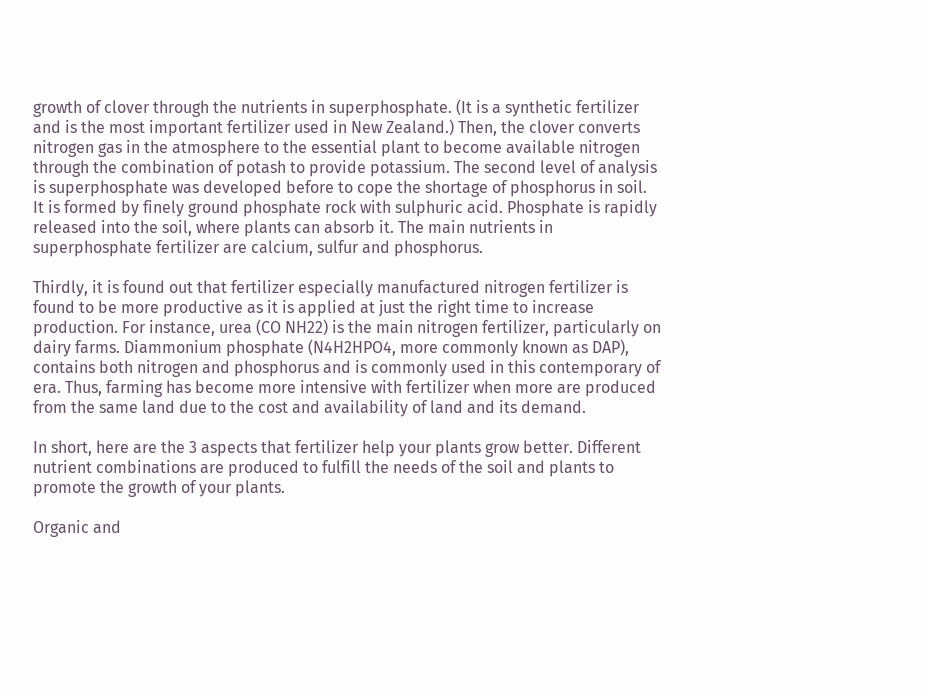growth of clover through the nutrients in superphosphate. (It is a synthetic fertilizer and is the most important fertilizer used in New Zealand.) Then, the clover converts nitrogen gas in the atmosphere to the essential plant to become available nitrogen through the combination of potash to provide potassium. The second level of analysis is superphosphate was developed before to cope the shortage of phosphorus in soil. It is formed by finely ground phosphate rock with sulphuric acid. Phosphate is rapidly released into the soil, where plants can absorb it. The main nutrients in superphosphate fertilizer are calcium, sulfur and phosphorus.

Thirdly, it is found out that fertilizer especially manufactured nitrogen fertilizer is found to be more productive as it is applied at just the right time to increase production. For instance, urea (CO NH22) is the main nitrogen fertilizer, particularly on dairy farms. Diammonium phosphate (N4H2HPO4, more commonly known as DAP), contains both nitrogen and phosphorus and is commonly used in this contemporary of era. Thus, farming has become more intensive with fertilizer when more are produced from the same land due to the cost and availability of land and its demand.

In short, here are the 3 aspects that fertilizer help your plants grow better. Different nutrient combinations are produced to fulfill the needs of the soil and plants to promote the growth of your plants.

Organic and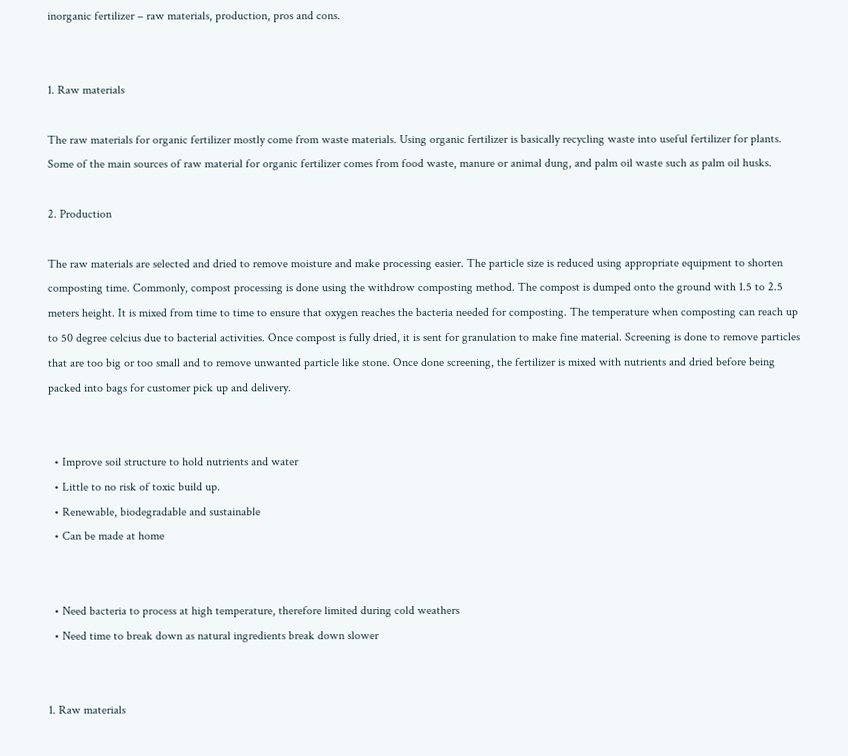inorganic fertilizer – raw materials, production, pros and cons.


1. Raw materials

The raw materials for organic fertilizer mostly come from waste materials. Using organic fertilizer is basically recycling waste into useful fertilizer for plants. Some of the main sources of raw material for organic fertilizer comes from food waste, manure or animal dung, and palm oil waste such as palm oil husks.

2. Production

The raw materials are selected and dried to remove moisture and make processing easier. The particle size is reduced using appropriate equipment to shorten composting time. Commonly, compost processing is done using the withdrow composting method. The compost is dumped onto the ground with 1.5 to 2.5 meters height. It is mixed from time to time to ensure that oxygen reaches the bacteria needed for composting. The temperature when composting can reach up to 50 degree celcius due to bacterial activities. Once compost is fully dried, it is sent for granulation to make fine material. Screening is done to remove particles that are too big or too small and to remove unwanted particle like stone. Once done screening, the fertilizer is mixed with nutrients and dried before being packed into bags for customer pick up and delivery.


  • Improve soil structure to hold nutrients and water
  • Little to no risk of toxic build up.
  • Renewable, biodegradable and sustainable
  • Can be made at home


  • Need bacteria to process at high temperature, therefore limited during cold weathers
  • Need time to break down as natural ingredients break down slower


1. Raw materials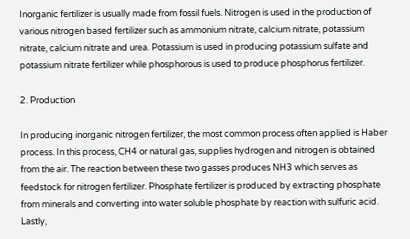Inorganic fertilizer is usually made from fossil fuels. Nitrogen is used in the production of various nitrogen based fertilizer such as ammonium nitrate, calcium nitrate, potassium nitrate, calcium nitrate and urea. Potassium is used in producing potassium sulfate and potassium nitrate fertilizer while phosphorous is used to produce phosphorus fertilizer.

2. Production

In producing inorganic nitrogen fertilizer, the most common process often applied is Haber process. In this process, CH4 or natural gas, supplies hydrogen and nitrogen is obtained from the air. The reaction between these two gasses produces NH3 which serves as feedstock for nitrogen fertilizer. Phosphate fertilizer is produced by extracting phosphate from minerals and converting into water soluble phosphate by reaction with sulfuric acid. Lastly,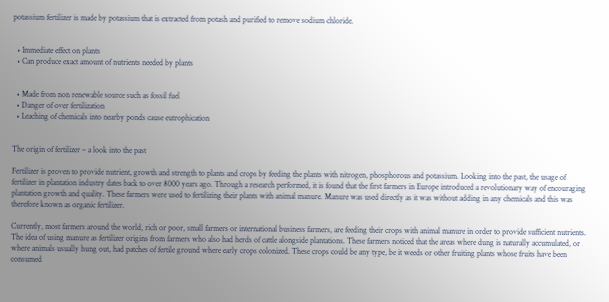potassium fertilizer is made by potassium that is extracted from potash and purified to remove sodium chloride.


  • Immediate effect on plants
  • Can produce exact amount of nutrients needed by plants


  • Made from non renewable source such as fossil fuel
  • Danger of over fertilization
  • Leaching of chemicals into nearby ponds cause eutrophication


The origin of fertilizer – a look into the past

Fertilizer is proven to provide nutrient, growth and strength to plants and crops by feeding the plants with nitrogen, phosphorous and potassium. Looking into the past, the usage of fertilizer in plantation industry dates back to over 8000 years ago. Through a research performed, it is found that the first farmers in Europe introduced a revolutionary way of encouraging plantation growth and quality. These farmers were used to fertilizing their plants with animal manure. Manure was used directly as it was without adding in any chemicals and this was therefore known as organic fertilizer.

Currently, most farmers around the world, rich or poor, small farmers or international business farmers, are feeding their crops with animal manure in order to provide sufficient nutrients. The idea of using manure as fertilizer origins from farmers who also had herds of cattle alongside plantations. These farmers noticed that the areas where dung is naturally accumulated, or where animals usually hung out, had patches of fertile ground where early crops colonized. These crops could be any type, be it weeds or other fruiting plants whose fruits have been consumed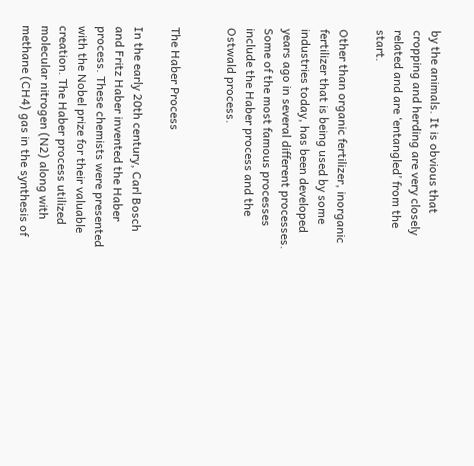by the animals. It is obvious that cropping and herding are very closely related and are ‘entangled’ from the start.

Other than organic fertilizer, inorganic fertilizer that is being used by some industries today, has been developed years ago in several different processes. Some of the most famous processes include the Haber process and the Ostwald process.


The Haber Process

In the early 20th century, Carl Bosch and Fritz Haber invented the Haber process. These chemists were presented with the Nobel prize for their valuable creation. The Haber process utilized molecular nitrogen (N2) along with methane (CH4) gas in the synthesis of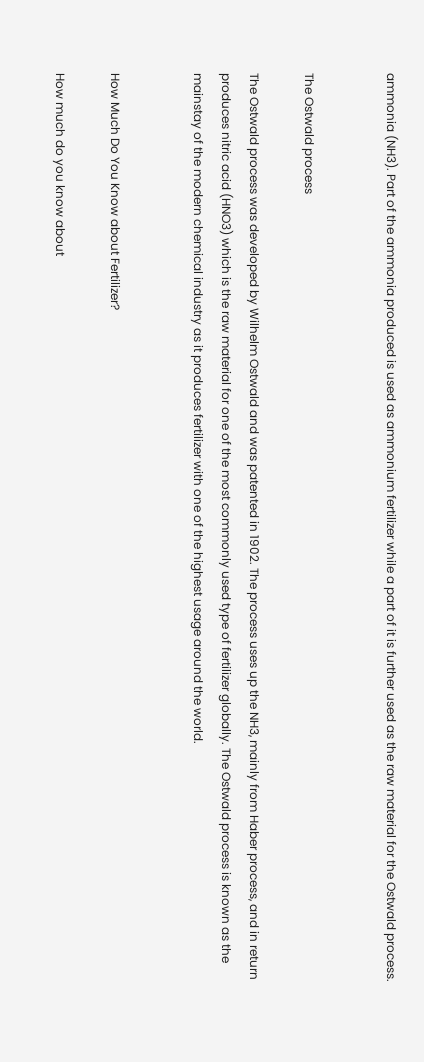ammonia (NH3). Part of the ammonia produced is used as ammonium fertilizer while a part of it is further used as the raw material for the Ostwald process.


The Ostwald process

The Ostwald process was developed by Wilhelm Ostwald and was patented in 1902. The process uses up the NH3, mainly from Haber process, and in return produces nitric acid (HNO3) which is the raw material for one of the most commonly used type of fertilizer globally. The Ostwald process is known as the mainstay of the modern chemical industry as it produces fertilizer with one of the highest usage around the world.


How Much Do You Know about Fertilizer?

How much do you know about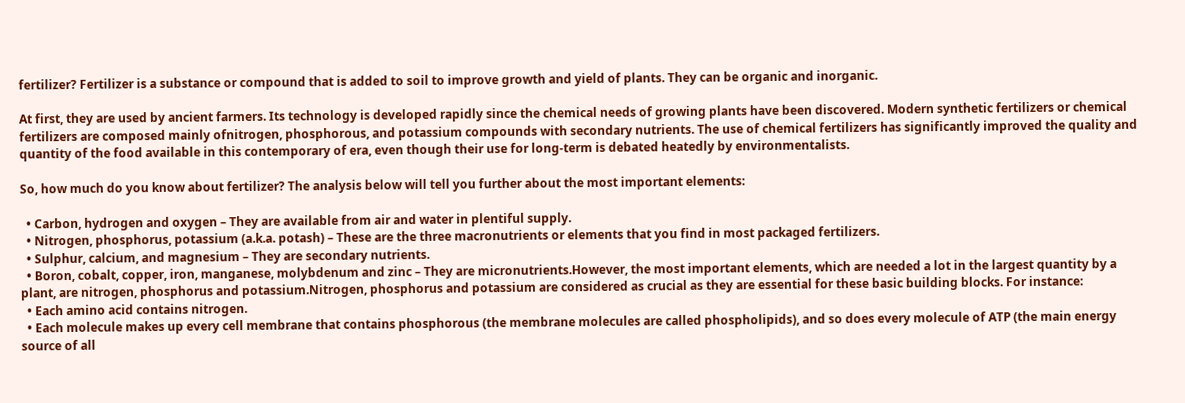fertilizer? Fertilizer is a substance or compound that is added to soil to improve growth and yield of plants. They can be organic and inorganic.

At first, they are used by ancient farmers. Its technology is developed rapidly since the chemical needs of growing plants have been discovered. Modern synthetic fertilizers or chemical fertilizers are composed mainly ofnitrogen, phosphorous, and potassium compounds with secondary nutrients. The use of chemical fertilizers has significantly improved the quality and quantity of the food available in this contemporary of era, even though their use for long-term is debated heatedly by environmentalists.

So, how much do you know about fertilizer? The analysis below will tell you further about the most important elements:

  • Carbon, hydrogen and oxygen – They are available from air and water in plentiful supply.
  • Nitrogen, phosphorus, potassium (a.k.a. potash) – These are the three macronutrients or elements that you find in most packaged fertilizers.
  • Sulphur, calcium, and magnesium – They are secondary nutrients.
  • Boron, cobalt, copper, iron, manganese, molybdenum and zinc – They are micronutrients.However, the most important elements, which are needed a lot in the largest quantity by a plant, are nitrogen, phosphorus and potassium.Nitrogen, phosphorus and potassium are considered as crucial as they are essential for these basic building blocks. For instance:
  • Each amino acid contains nitrogen.
  • Each molecule makes up every cell membrane that contains phosphorous (the membrane molecules are called phospholipids), and so does every molecule of ATP (the main energy source of all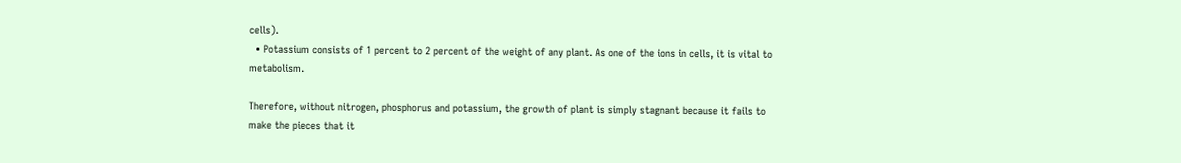cells).
  • Potassium consists of 1 percent to 2 percent of the weight of any plant. As one of the ions in cells, it is vital to metabolism.

Therefore, without nitrogen, phosphorus and potassium, the growth of plant is simply stagnant because it fails to make the pieces that it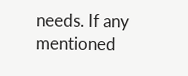needs. If any mentioned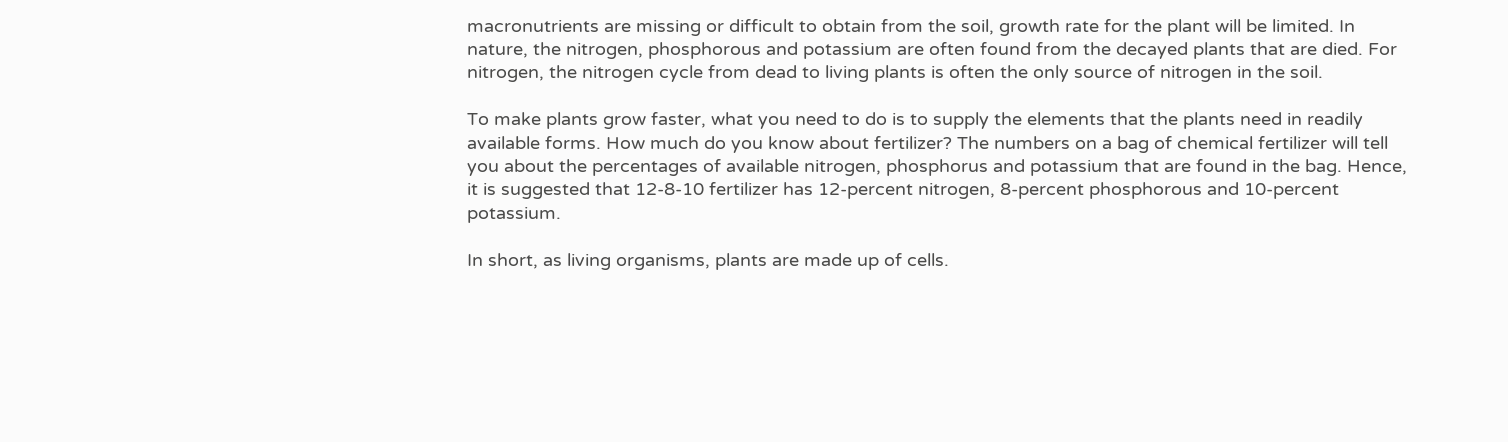macronutrients are missing or difficult to obtain from the soil, growth rate for the plant will be limited. In nature, the nitrogen, phosphorous and potassium are often found from the decayed plants that are died. For nitrogen, the nitrogen cycle from dead to living plants is often the only source of nitrogen in the soil.

To make plants grow faster, what you need to do is to supply the elements that the plants need in readily available forms. How much do you know about fertilizer? The numbers on a bag of chemical fertilizer will tell you about the percentages of available nitrogen, phosphorus and potassium that are found in the bag. Hence, it is suggested that 12-8-10 fertilizer has 12-percent nitrogen, 8-percent phosphorous and 10-percent potassium.

In short, as living organisms, plants are made up of cells.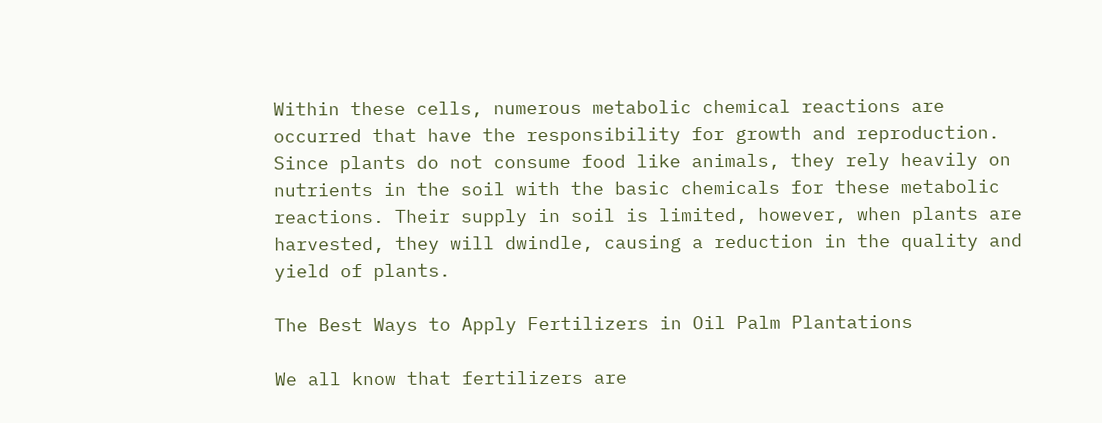Within these cells, numerous metabolic chemical reactions are occurred that have the responsibility for growth and reproduction. Since plants do not consume food like animals, they rely heavily on nutrients in the soil with the basic chemicals for these metabolic reactions. Their supply in soil is limited, however, when plants are harvested, they will dwindle, causing a reduction in the quality and yield of plants.

The Best Ways to Apply Fertilizers in Oil Palm Plantations

We all know that fertilizers are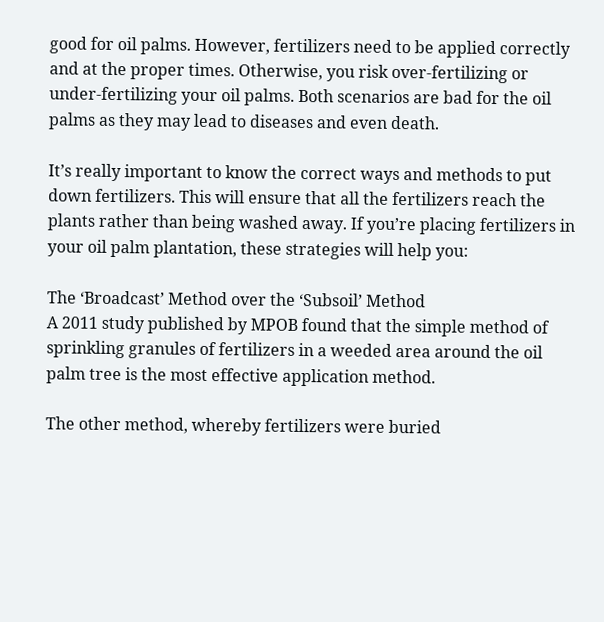good for oil palms. However, fertilizers need to be applied correctly and at the proper times. Otherwise, you risk over-fertilizing or under-fertilizing your oil palms. Both scenarios are bad for the oil palms as they may lead to diseases and even death.

It’s really important to know the correct ways and methods to put down fertilizers. This will ensure that all the fertilizers reach the plants rather than being washed away. If you’re placing fertilizers in your oil palm plantation, these strategies will help you:

The ‘Broadcast’ Method over the ‘Subsoil’ Method
A 2011 study published by MPOB found that the simple method of sprinkling granules of fertilizers in a weeded area around the oil palm tree is the most effective application method.

The other method, whereby fertilizers were buried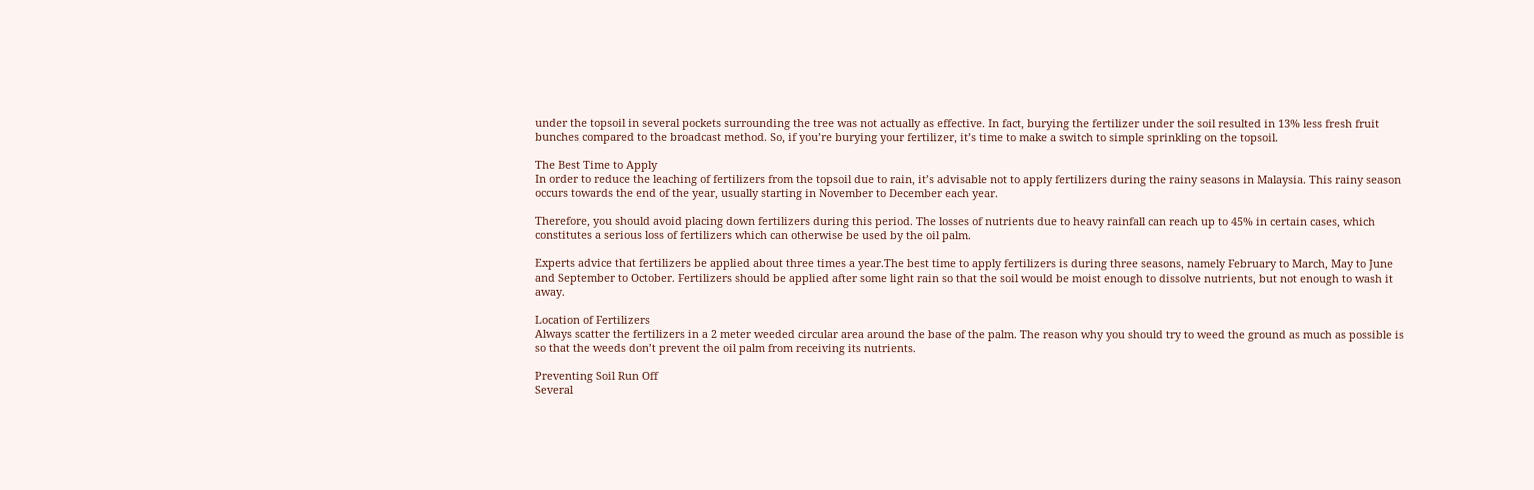under the topsoil in several pockets surrounding the tree was not actually as effective. In fact, burying the fertilizer under the soil resulted in 13% less fresh fruit bunches compared to the broadcast method. So, if you’re burying your fertilizer, it’s time to make a switch to simple sprinkling on the topsoil.

The Best Time to Apply
In order to reduce the leaching of fertilizers from the topsoil due to rain, it’s advisable not to apply fertilizers during the rainy seasons in Malaysia. This rainy season occurs towards the end of the year, usually starting in November to December each year.

Therefore, you should avoid placing down fertilizers during this period. The losses of nutrients due to heavy rainfall can reach up to 45% in certain cases, which constitutes a serious loss of fertilizers which can otherwise be used by the oil palm.

Experts advice that fertilizers be applied about three times a year.The best time to apply fertilizers is during three seasons, namely February to March, May to June and September to October. Fertilizers should be applied after some light rain so that the soil would be moist enough to dissolve nutrients, but not enough to wash it away.

Location of Fertilizers
Always scatter the fertilizers in a 2 meter weeded circular area around the base of the palm. The reason why you should try to weed the ground as much as possible is so that the weeds don’t prevent the oil palm from receiving its nutrients.

Preventing Soil Run Off
Several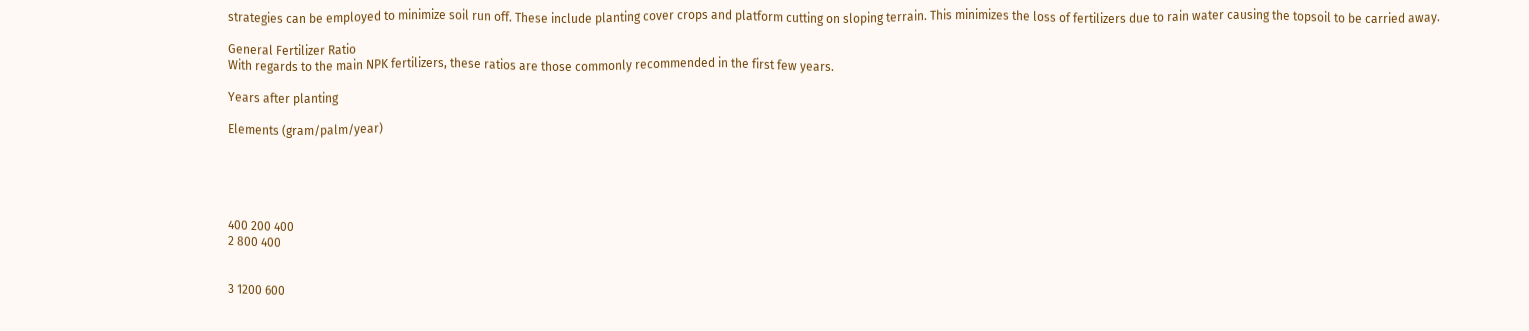strategies can be employed to minimize soil run off. These include planting cover crops and platform cutting on sloping terrain. This minimizes the loss of fertilizers due to rain water causing the topsoil to be carried away.

General Fertilizer Ratio
With regards to the main NPK fertilizers, these ratios are those commonly recommended in the first few years.

Years after planting

Elements (gram/palm/year)





400 200 400
2 800 400


3 1200 600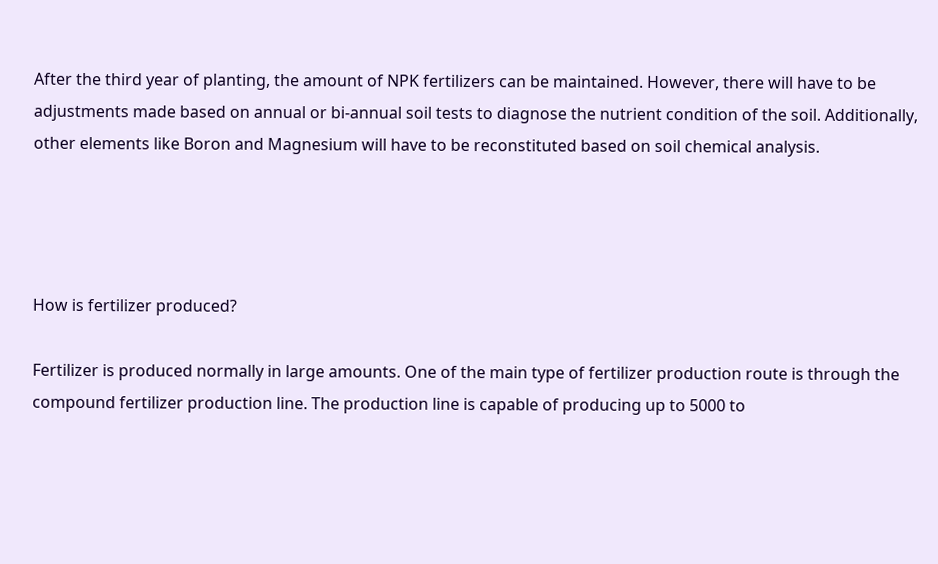After the third year of planting, the amount of NPK fertilizers can be maintained. However, there will have to be adjustments made based on annual or bi-annual soil tests to diagnose the nutrient condition of the soil. Additionally, other elements like Boron and Magnesium will have to be reconstituted based on soil chemical analysis.




How is fertilizer produced?

Fertilizer is produced normally in large amounts. One of the main type of fertilizer production route is through the compound fertilizer production line. The production line is capable of producing up to 5000 to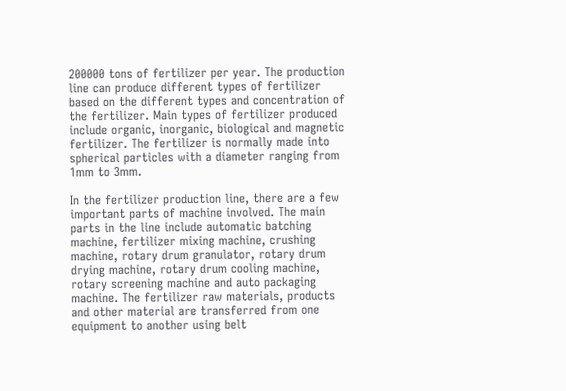200000 tons of fertilizer per year. The production line can produce different types of fertilizer based on the different types and concentration of the fertilizer. Main types of fertilizer produced include organic, inorganic, biological and magnetic fertilizer. The fertilizer is normally made into spherical particles with a diameter ranging from 1mm to 3mm.

In the fertilizer production line, there are a few important parts of machine involved. The main parts in the line include automatic batching machine, fertilizer mixing machine, crushing machine, rotary drum granulator, rotary drum drying machine, rotary drum cooling machine, rotary screening machine and auto packaging machine. The fertilizer raw materials, products and other material are transferred from one equipment to another using belt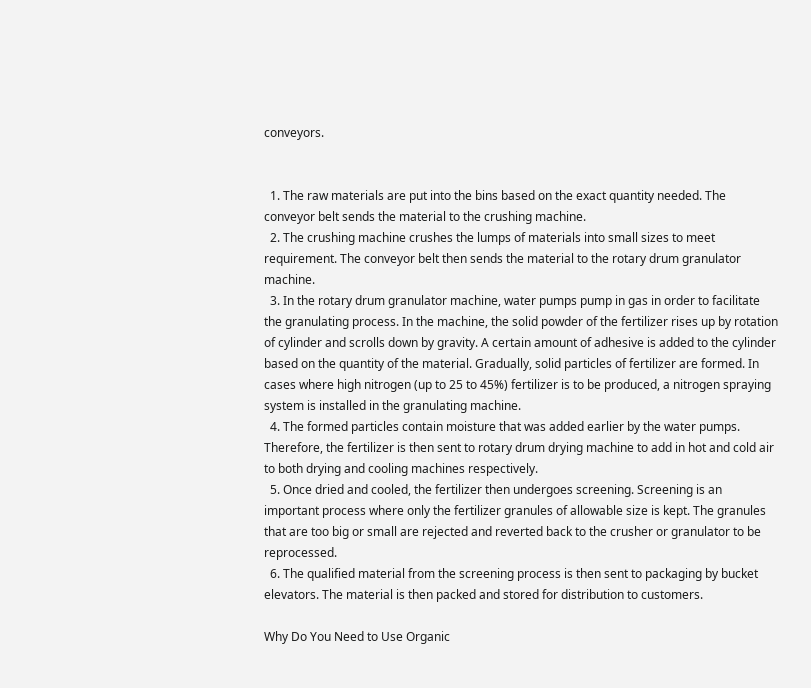conveyors.


  1. The raw materials are put into the bins based on the exact quantity needed. The conveyor belt sends the material to the crushing machine.
  2. The crushing machine crushes the lumps of materials into small sizes to meet requirement. The conveyor belt then sends the material to the rotary drum granulator machine.
  3. In the rotary drum granulator machine, water pumps pump in gas in order to facilitate the granulating process. In the machine, the solid powder of the fertilizer rises up by rotation of cylinder and scrolls down by gravity. A certain amount of adhesive is added to the cylinder based on the quantity of the material. Gradually, solid particles of fertilizer are formed. In cases where high nitrogen (up to 25 to 45%) fertilizer is to be produced, a nitrogen spraying system is installed in the granulating machine.
  4. The formed particles contain moisture that was added earlier by the water pumps. Therefore, the fertilizer is then sent to rotary drum drying machine to add in hot and cold air to both drying and cooling machines respectively.
  5. Once dried and cooled, the fertilizer then undergoes screening. Screening is an important process where only the fertilizer granules of allowable size is kept. The granules that are too big or small are rejected and reverted back to the crusher or granulator to be reprocessed.
  6. The qualified material from the screening process is then sent to packaging by bucket elevators. The material is then packed and stored for distribution to customers.

Why Do You Need to Use Organic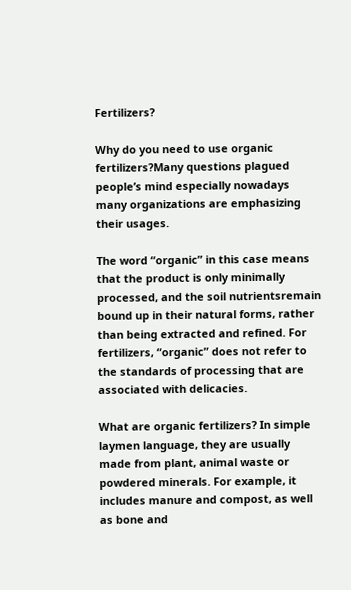Fertilizers?

Why do you need to use organic fertilizers?Many questions plagued people’s mind especially nowadays many organizations are emphasizing their usages.

The word “organic” in this case means that the product is only minimally processed, and the soil nutrientsremain bound up in their natural forms, rather than being extracted and refined. For fertilizers, “organic” does not refer to the standards of processing that are associated with delicacies.

What are organic fertilizers? In simple laymen language, they are usually made from plant, animal waste or powdered minerals. For example, it includes manure and compost, as well as bone and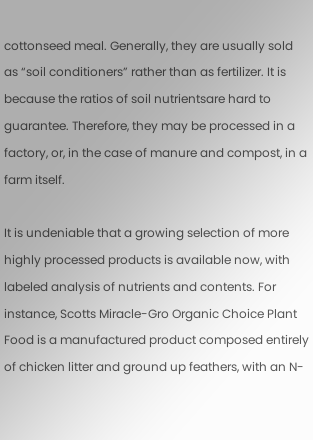cottonseed meal. Generally, they are usually sold as “soil conditioners” rather than as fertilizer. It is because the ratios of soil nutrientsare hard to guarantee. Therefore, they may be processed in a factory, or, in the case of manure and compost, in a farm itself.

It is undeniable that a growing selection of more highly processed products is available now, with labeled analysis of nutrients and contents. For instance, Scotts Miracle-Gro Organic Choice Plant Food is a manufactured product composed entirely of chicken litter and ground up feathers, with an N-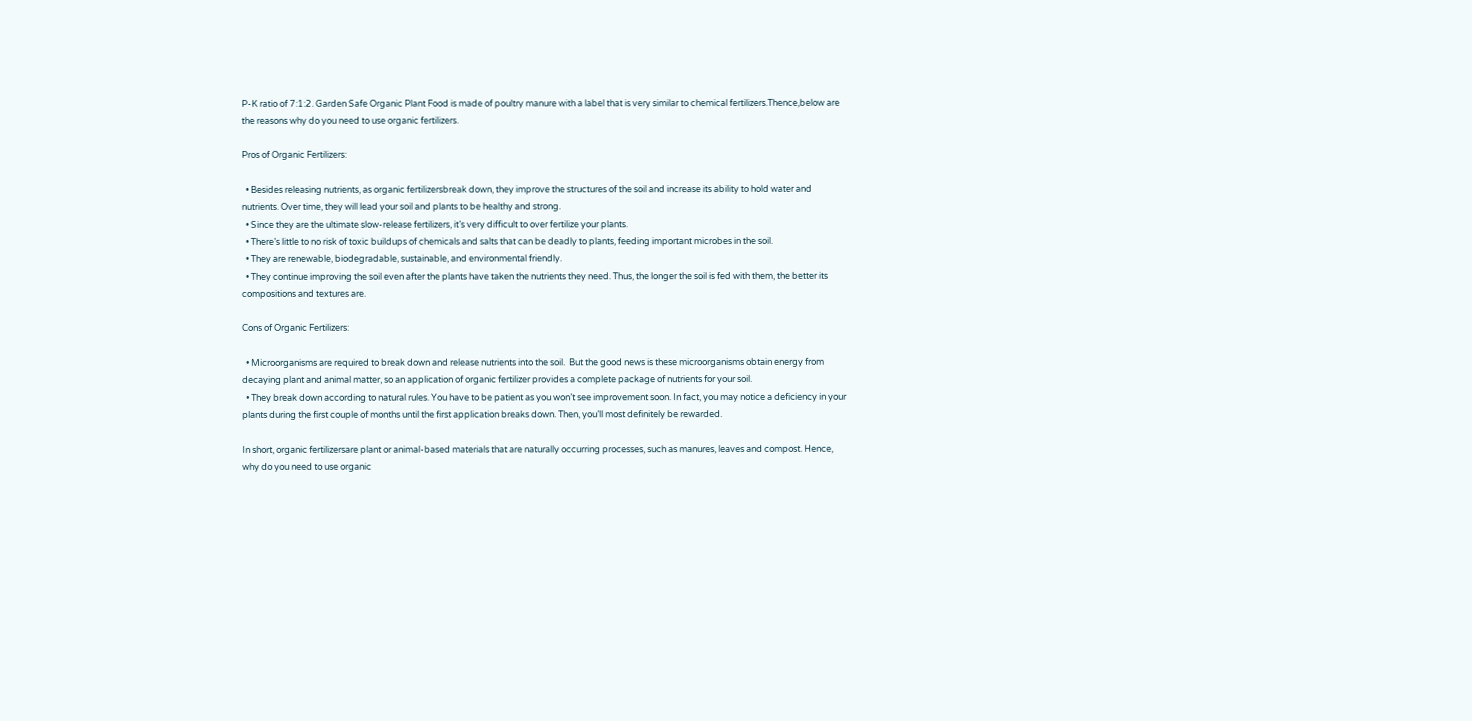P-K ratio of 7:1:2. Garden Safe Organic Plant Food is made of poultry manure with a label that is very similar to chemical fertilizers.Thence,below are the reasons why do you need to use organic fertilizers.

Pros of Organic Fertilizers:

  • Besides releasing nutrients, as organic fertilizersbreak down, they improve the structures of the soil and increase its ability to hold water and nutrients. Over time, they will lead your soil and plants to be healthy and strong.
  • Since they are the ultimate slow-release fertilizers, it’s very difficult to over fertilize your plants.
  • There’s little to no risk of toxic buildups of chemicals and salts that can be deadly to plants, feeding important microbes in the soil.
  • They are renewable, biodegradable, sustainable, and environmental friendly.
  • They continue improving the soil even after the plants have taken the nutrients they need. Thus, the longer the soil is fed with them, the better its compositions and textures are.

Cons of Organic Fertilizers:

  • Microorganisms are required to break down and release nutrients into the soil.  But the good news is these microorganisms obtain energy from decaying plant and animal matter, so an application of organic fertilizer provides a complete package of nutrients for your soil.
  • They break down according to natural rules. You have to be patient as you won’t see improvement soon. In fact, you may notice a deficiency in your plants during the first couple of months until the first application breaks down. Then, you’ll most definitely be rewarded.

In short, organic fertilizersare plant or animal-based materials that are naturally occurring processes, such as manures, leaves and compost. Hence, why do you need to use organic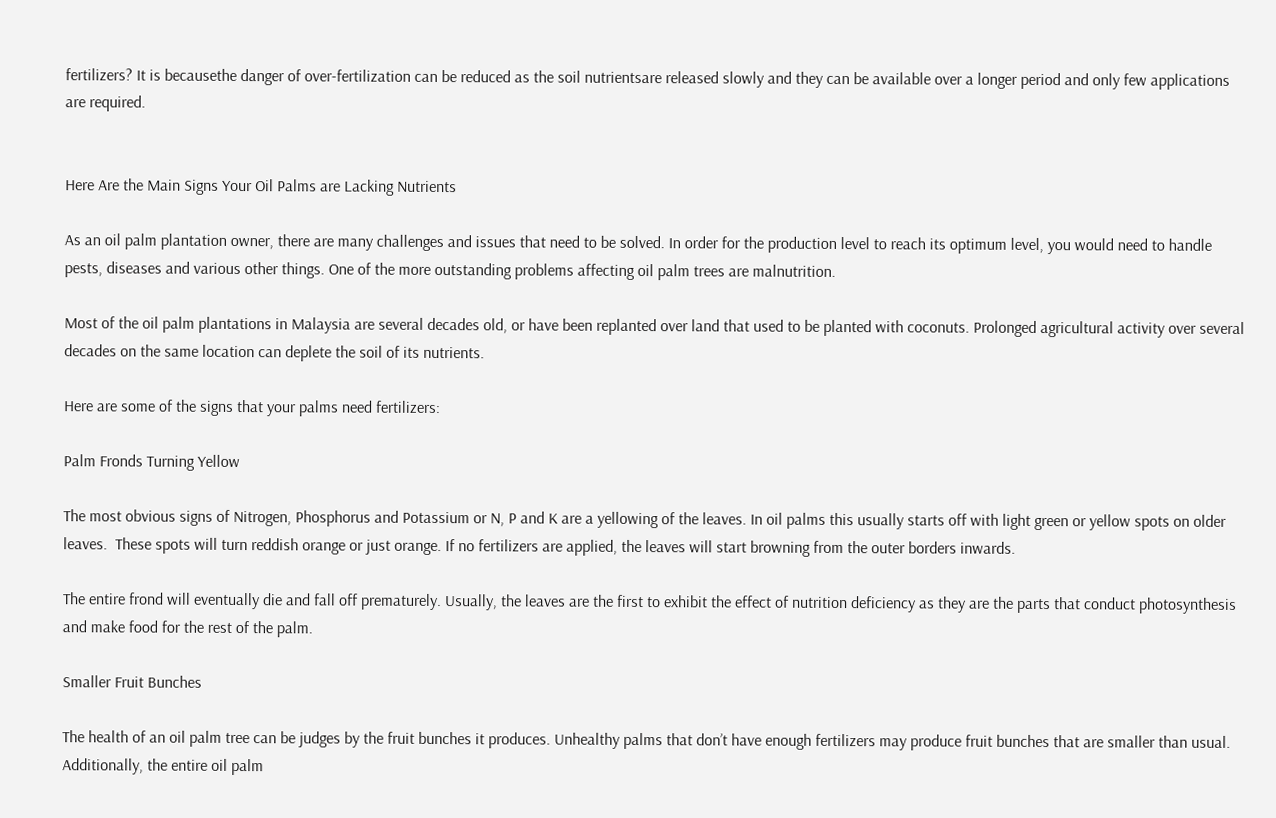fertilizers? It is becausethe danger of over-fertilization can be reduced as the soil nutrientsare released slowly and they can be available over a longer period and only few applications are required.


Here Are the Main Signs Your Oil Palms are Lacking Nutrients

As an oil palm plantation owner, there are many challenges and issues that need to be solved. In order for the production level to reach its optimum level, you would need to handle pests, diseases and various other things. One of the more outstanding problems affecting oil palm trees are malnutrition.

Most of the oil palm plantations in Malaysia are several decades old, or have been replanted over land that used to be planted with coconuts. Prolonged agricultural activity over several decades on the same location can deplete the soil of its nutrients.

Here are some of the signs that your palms need fertilizers:

Palm Fronds Turning Yellow

The most obvious signs of Nitrogen, Phosphorus and Potassium or N, P and K are a yellowing of the leaves. In oil palms this usually starts off with light green or yellow spots on older leaves.  These spots will turn reddish orange or just orange. If no fertilizers are applied, the leaves will start browning from the outer borders inwards.

The entire frond will eventually die and fall off prematurely. Usually, the leaves are the first to exhibit the effect of nutrition deficiency as they are the parts that conduct photosynthesis and make food for the rest of the palm.

Smaller Fruit Bunches

The health of an oil palm tree can be judges by the fruit bunches it produces. Unhealthy palms that don’t have enough fertilizers may produce fruit bunches that are smaller than usual. Additionally, the entire oil palm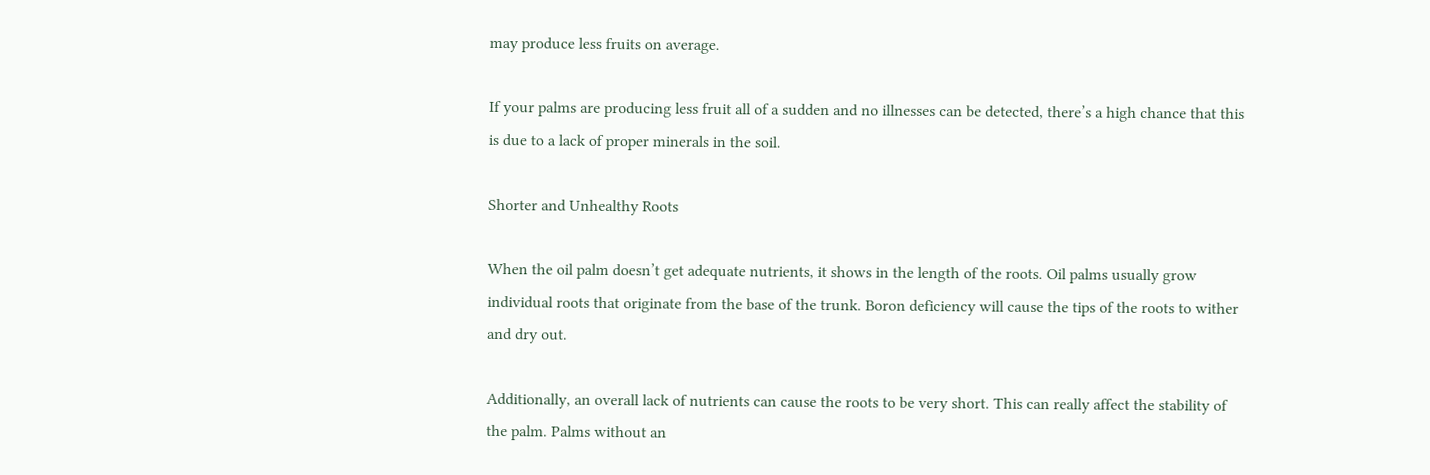may produce less fruits on average.

If your palms are producing less fruit all of a sudden and no illnesses can be detected, there’s a high chance that this is due to a lack of proper minerals in the soil.

Shorter and Unhealthy Roots

When the oil palm doesn’t get adequate nutrients, it shows in the length of the roots. Oil palms usually grow individual roots that originate from the base of the trunk. Boron deficiency will cause the tips of the roots to wither and dry out.

Additionally, an overall lack of nutrients can cause the roots to be very short. This can really affect the stability of the palm. Palms without an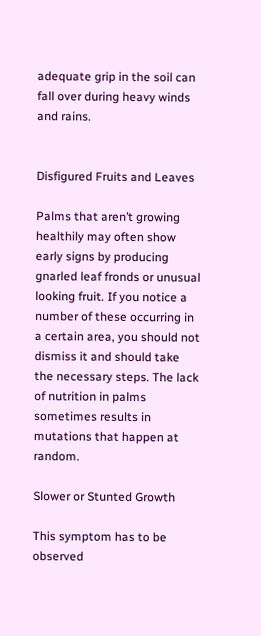adequate grip in the soil can fall over during heavy winds and rains.


Disfigured Fruits and Leaves

Palms that aren’t growing healthily may often show early signs by producing gnarled leaf fronds or unusual looking fruit. If you notice a number of these occurring in a certain area, you should not dismiss it and should take the necessary steps. The lack of nutrition in palms sometimes results in mutations that happen at random.

Slower or Stunted Growth

This symptom has to be observed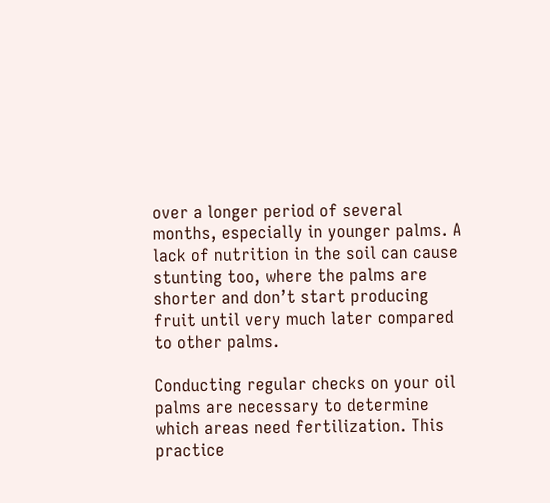over a longer period of several months, especially in younger palms. A lack of nutrition in the soil can cause stunting too, where the palms are shorter and don’t start producing fruit until very much later compared to other palms.

Conducting regular checks on your oil palms are necessary to determine which areas need fertilization. This practice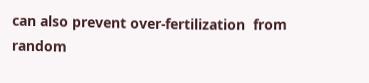can also prevent over-fertilization  from random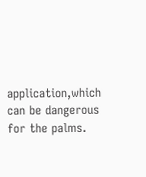application,which can be dangerous for the palms.